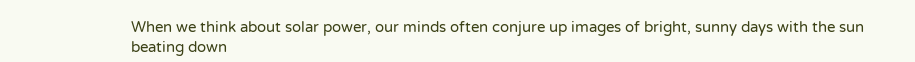When we think about solar power, our minds often conjure up images of bright, sunny days with the sun beating down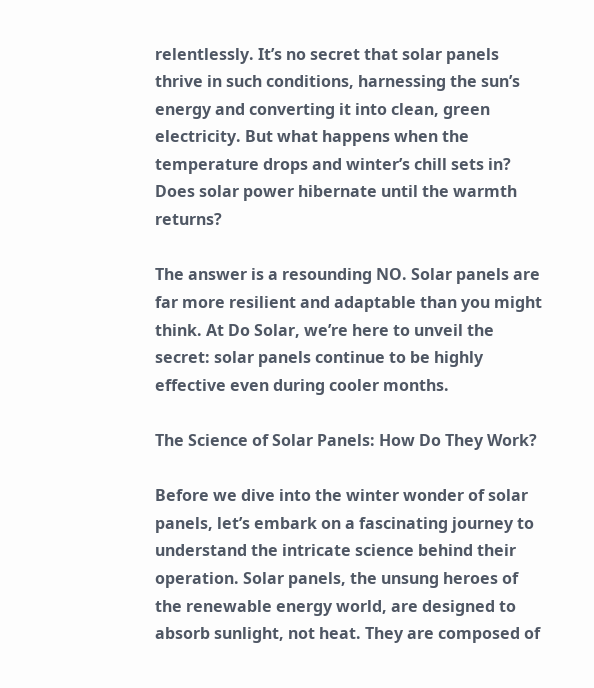relentlessly. It’s no secret that solar panels thrive in such conditions, harnessing the sun’s energy and converting it into clean, green electricity. But what happens when the temperature drops and winter’s chill sets in? Does solar power hibernate until the warmth returns?

The answer is a resounding NO. Solar panels are far more resilient and adaptable than you might think. At Do Solar, we’re here to unveil the secret: solar panels continue to be highly effective even during cooler months.

The Science of Solar Panels: How Do They Work?

Before we dive into the winter wonder of solar panels, let’s embark on a fascinating journey to understand the intricate science behind their operation. Solar panels, the unsung heroes of the renewable energy world, are designed to absorb sunlight, not heat. They are composed of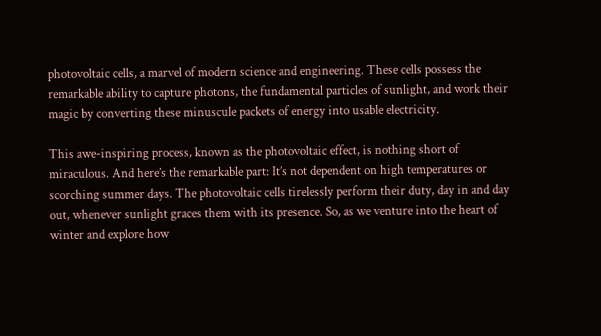photovoltaic cells, a marvel of modern science and engineering. These cells possess the remarkable ability to capture photons, the fundamental particles of sunlight, and work their magic by converting these minuscule packets of energy into usable electricity.

This awe-inspiring process, known as the photovoltaic effect, is nothing short of miraculous. And here’s the remarkable part: It’s not dependent on high temperatures or scorching summer days. The photovoltaic cells tirelessly perform their duty, day in and day out, whenever sunlight graces them with its presence. So, as we venture into the heart of winter and explore how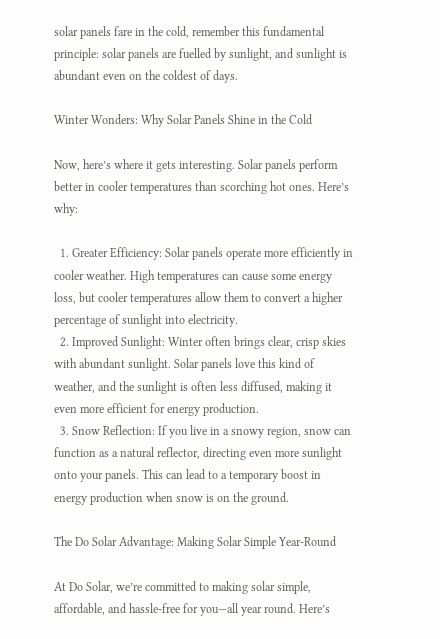solar panels fare in the cold, remember this fundamental principle: solar panels are fuelled by sunlight, and sunlight is abundant even on the coldest of days.

Winter Wonders: Why Solar Panels Shine in the Cold

Now, here’s where it gets interesting. Solar panels perform better in cooler temperatures than scorching hot ones. Here’s why:

  1. Greater Efficiency: Solar panels operate more efficiently in cooler weather. High temperatures can cause some energy loss, but cooler temperatures allow them to convert a higher percentage of sunlight into electricity.
  2. Improved Sunlight: Winter often brings clear, crisp skies with abundant sunlight. Solar panels love this kind of weather, and the sunlight is often less diffused, making it even more efficient for energy production.
  3. Snow Reflection: If you live in a snowy region, snow can function as a natural reflector, directing even more sunlight onto your panels. This can lead to a temporary boost in energy production when snow is on the ground.

The Do Solar Advantage: Making Solar Simple Year-Round

At Do Solar, we’re committed to making solar simple, affordable, and hassle-free for you—all year round. Here’s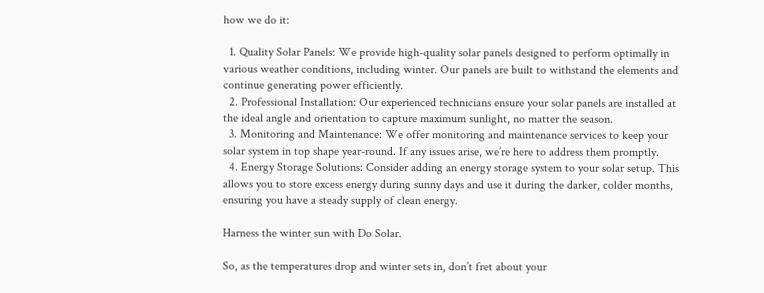how we do it:

  1. Quality Solar Panels: We provide high-quality solar panels designed to perform optimally in various weather conditions, including winter. Our panels are built to withstand the elements and continue generating power efficiently.
  2. Professional Installation: Our experienced technicians ensure your solar panels are installed at the ideal angle and orientation to capture maximum sunlight, no matter the season.
  3. Monitoring and Maintenance: We offer monitoring and maintenance services to keep your solar system in top shape year-round. If any issues arise, we’re here to address them promptly.
  4. Energy Storage Solutions: Consider adding an energy storage system to your solar setup. This allows you to store excess energy during sunny days and use it during the darker, colder months, ensuring you have a steady supply of clean energy.

Harness the winter sun with Do Solar.

So, as the temperatures drop and winter sets in, don’t fret about your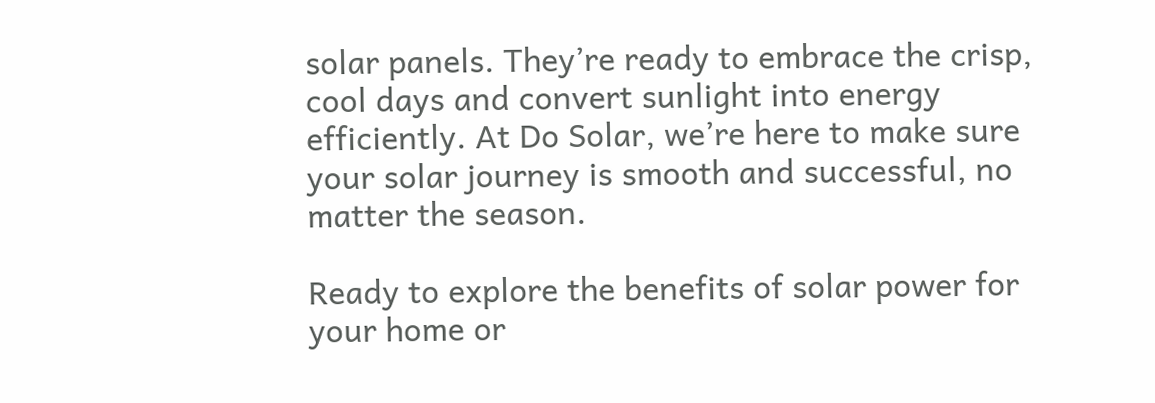solar panels. They’re ready to embrace the crisp, cool days and convert sunlight into energy efficiently. At Do Solar, we’re here to make sure your solar journey is smooth and successful, no matter the season.

Ready to explore the benefits of solar power for your home or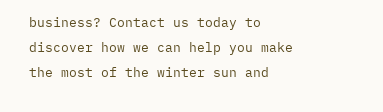business? Contact us today to discover how we can help you make the most of the winter sun and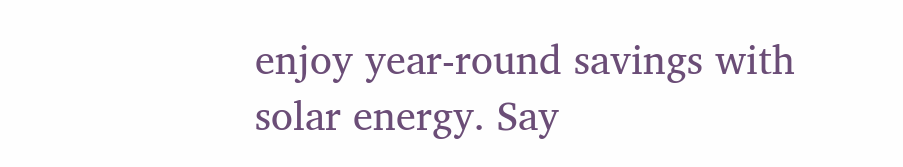enjoy year-round savings with solar energy. Say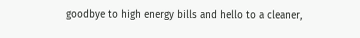goodbye to high energy bills and hello to a cleaner,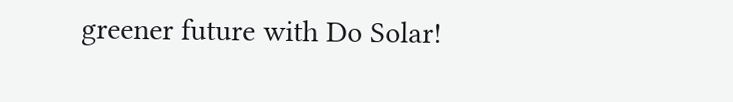greener future with Do Solar!